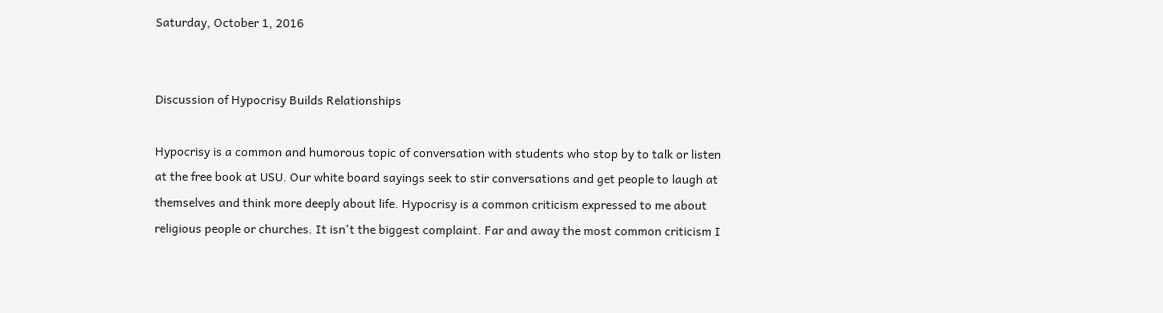Saturday, October 1, 2016


Discussion of Hypocrisy Builds Relationships

Hypocrisy is a common and humorous topic of conversation with students who stop by to talk or listen at the free book at USU. Our white board sayings seek to stir conversations and get people to laugh at themselves and think more deeply about life. Hypocrisy is a common criticism expressed to me about religious people or churches. It isn't the biggest complaint. Far and away the most common criticism I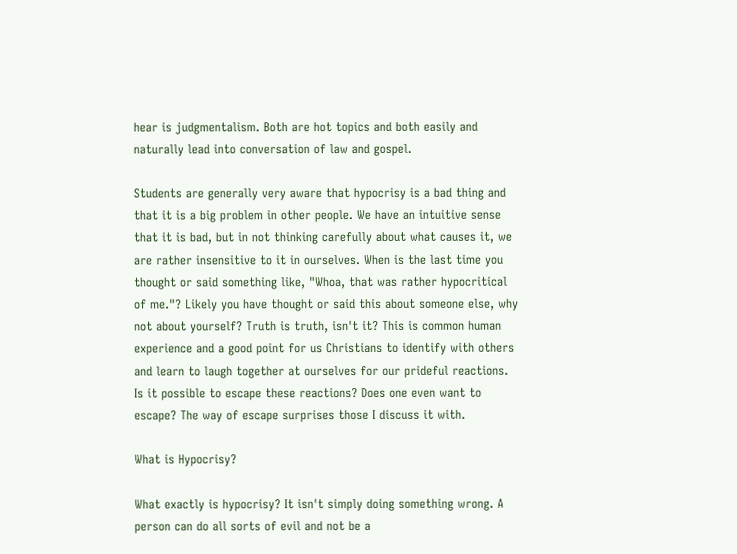hear is judgmentalism. Both are hot topics and both easily and naturally lead into conversation of law and gospel.

Students are generally very aware that hypocrisy is a bad thing and that it is a big problem in other people. We have an intuitive sense that it is bad, but in not thinking carefully about what causes it, we are rather insensitive to it in ourselves. When is the last time you thought or said something like, "Whoa, that was rather hypocritical of me."? Likely you have thought or said this about someone else, why not about yourself? Truth is truth, isn't it? This is common human experience and a good point for us Christians to identify with others and learn to laugh together at ourselves for our prideful reactions. Is it possible to escape these reactions? Does one even want to escape? The way of escape surprises those I discuss it with.

What is Hypocrisy?

What exactly is hypocrisy? It isn't simply doing something wrong. A person can do all sorts of evil and not be a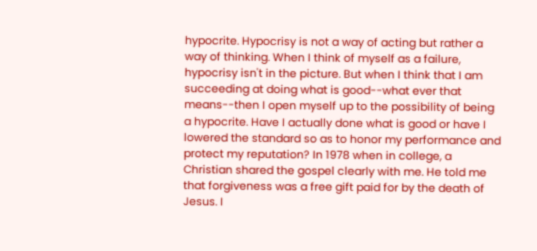hypocrite. Hypocrisy is not a way of acting but rather a way of thinking. When I think of myself as a failure, hypocrisy isn't in the picture. But when I think that I am succeeding at doing what is good--what ever that means--then I open myself up to the possibility of being a hypocrite. Have I actually done what is good or have I lowered the standard so as to honor my performance and protect my reputation? In 1978 when in college, a Christian shared the gospel clearly with me. He told me that forgiveness was a free gift paid for by the death of Jesus. I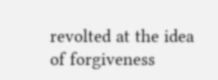revolted at the idea of forgiveness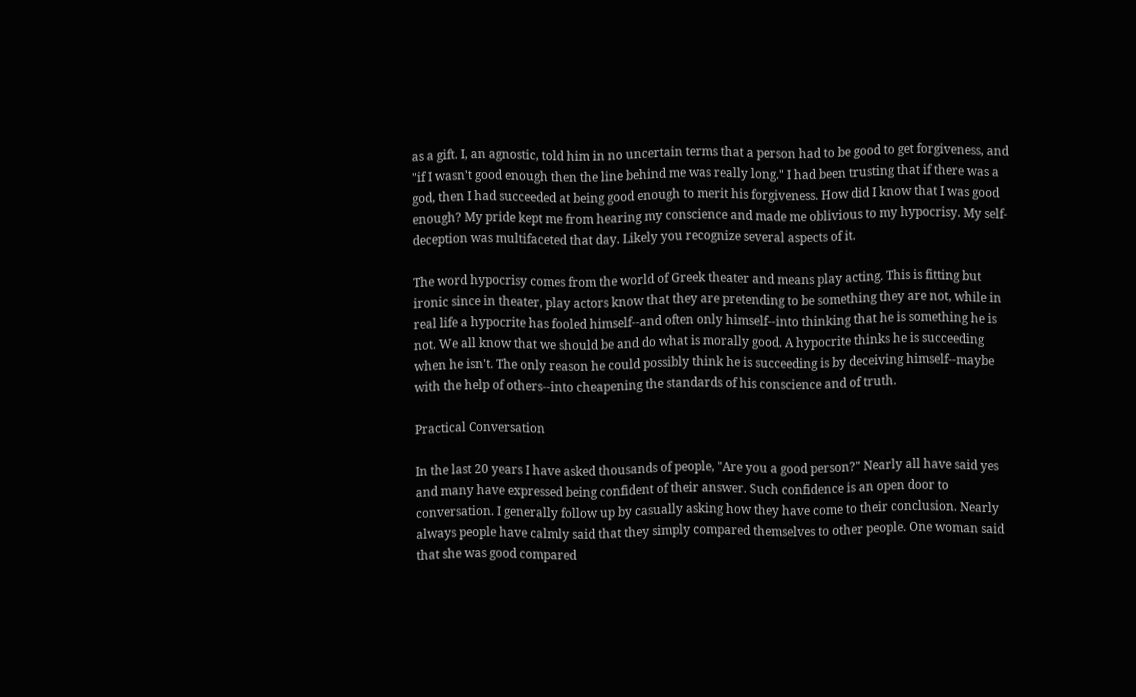as a gift. I, an agnostic, told him in no uncertain terms that a person had to be good to get forgiveness, and "if I wasn't good enough then the line behind me was really long." I had been trusting that if there was a god, then I had succeeded at being good enough to merit his forgiveness. How did I know that I was good enough? My pride kept me from hearing my conscience and made me oblivious to my hypocrisy. My self-deception was multifaceted that day. Likely you recognize several aspects of it.

The word hypocrisy comes from the world of Greek theater and means play acting. This is fitting but ironic since in theater, play actors know that they are pretending to be something they are not, while in real life a hypocrite has fooled himself--and often only himself--into thinking that he is something he is not. We all know that we should be and do what is morally good. A hypocrite thinks he is succeeding when he isn't. The only reason he could possibly think he is succeeding is by deceiving himself--maybe with the help of others--into cheapening the standards of his conscience and of truth.

Practical Conversation

In the last 20 years I have asked thousands of people, "Are you a good person?" Nearly all have said yes and many have expressed being confident of their answer. Such confidence is an open door to conversation. I generally follow up by casually asking how they have come to their conclusion. Nearly always people have calmly said that they simply compared themselves to other people. One woman said that she was good compared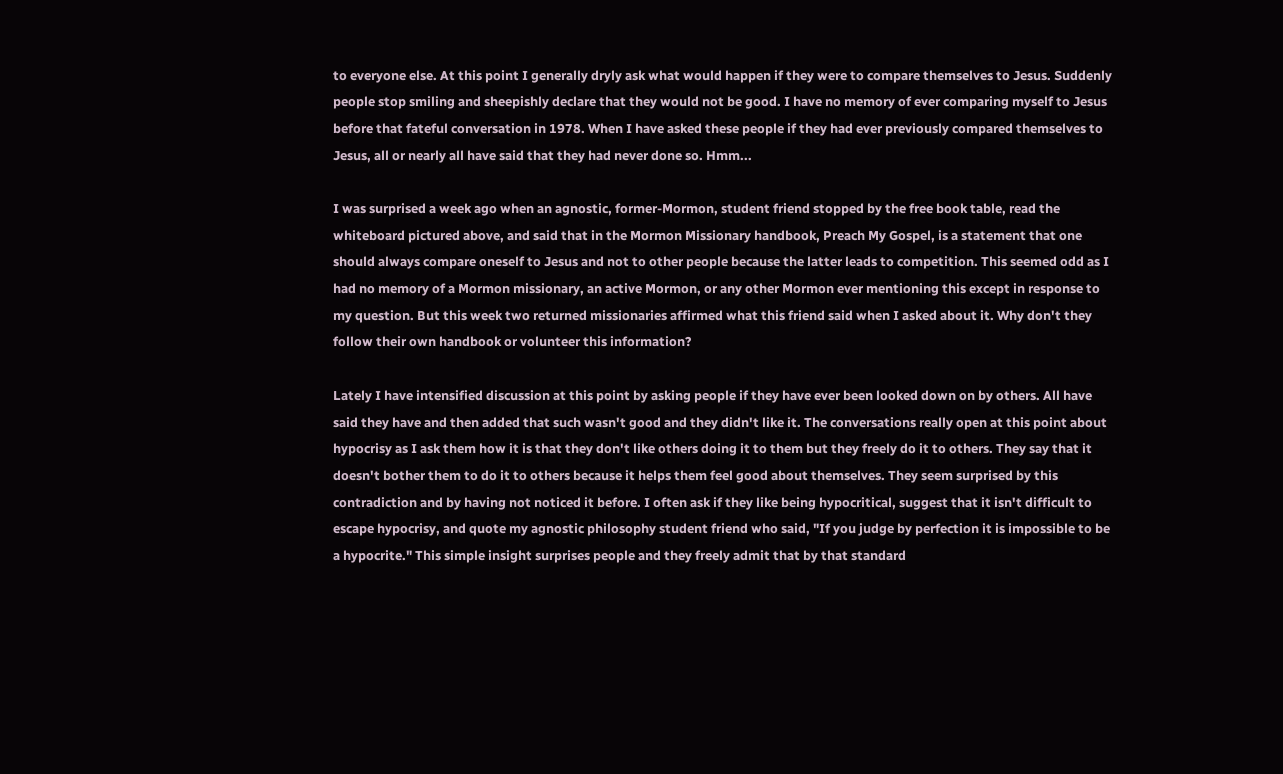to everyone else. At this point I generally dryly ask what would happen if they were to compare themselves to Jesus. Suddenly people stop smiling and sheepishly declare that they would not be good. I have no memory of ever comparing myself to Jesus before that fateful conversation in 1978. When I have asked these people if they had ever previously compared themselves to Jesus, all or nearly all have said that they had never done so. Hmm...

I was surprised a week ago when an agnostic, former-Mormon, student friend stopped by the free book table, read the whiteboard pictured above, and said that in the Mormon Missionary handbook, Preach My Gospel, is a statement that one should always compare oneself to Jesus and not to other people because the latter leads to competition. This seemed odd as I had no memory of a Mormon missionary, an active Mormon, or any other Mormon ever mentioning this except in response to my question. But this week two returned missionaries affirmed what this friend said when I asked about it. Why don't they follow their own handbook or volunteer this information?

Lately I have intensified discussion at this point by asking people if they have ever been looked down on by others. All have said they have and then added that such wasn't good and they didn't like it. The conversations really open at this point about hypocrisy as I ask them how it is that they don't like others doing it to them but they freely do it to others. They say that it doesn't bother them to do it to others because it helps them feel good about themselves. They seem surprised by this contradiction and by having not noticed it before. I often ask if they like being hypocritical, suggest that it isn't difficult to escape hypocrisy, and quote my agnostic philosophy student friend who said, "If you judge by perfection it is impossible to be a hypocrite." This simple insight surprises people and they freely admit that by that standard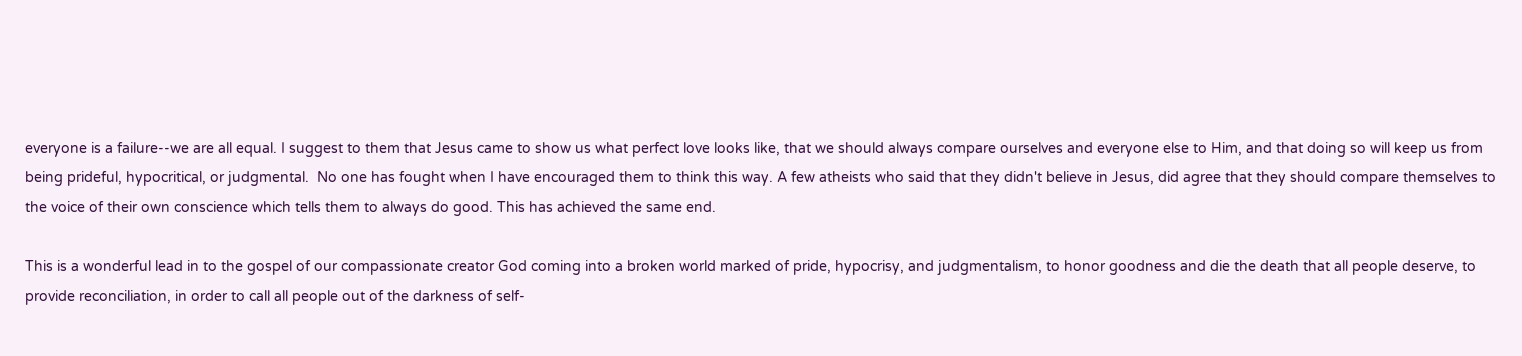everyone is a failure--we are all equal. I suggest to them that Jesus came to show us what perfect love looks like, that we should always compare ourselves and everyone else to Him, and that doing so will keep us from being prideful, hypocritical, or judgmental.  No one has fought when I have encouraged them to think this way. A few atheists who said that they didn't believe in Jesus, did agree that they should compare themselves to the voice of their own conscience which tells them to always do good. This has achieved the same end.

This is a wonderful lead in to the gospel of our compassionate creator God coming into a broken world marked of pride, hypocrisy, and judgmentalism, to honor goodness and die the death that all people deserve, to provide reconciliation, in order to call all people out of the darkness of self-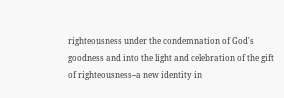righteousness under the condemnation of God's goodness and into the light and celebration of the gift of righteousness--a new identity in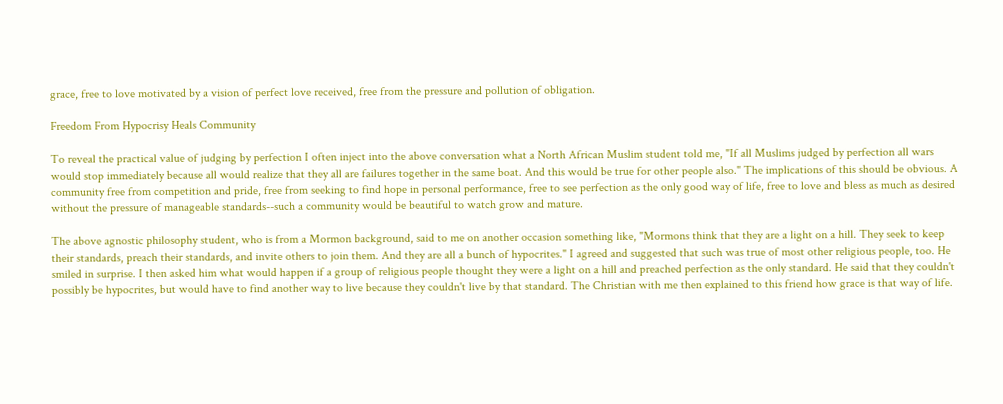grace, free to love motivated by a vision of perfect love received, free from the pressure and pollution of obligation.

Freedom From Hypocrisy Heals Community

To reveal the practical value of judging by perfection I often inject into the above conversation what a North African Muslim student told me, "If all Muslims judged by perfection all wars would stop immediately because all would realize that they all are failures together in the same boat. And this would be true for other people also." The implications of this should be obvious. A community free from competition and pride, free from seeking to find hope in personal performance, free to see perfection as the only good way of life, free to love and bless as much as desired without the pressure of manageable standards--such a community would be beautiful to watch grow and mature.

The above agnostic philosophy student, who is from a Mormon background, said to me on another occasion something like, "Mormons think that they are a light on a hill. They seek to keep their standards, preach their standards, and invite others to join them. And they are all a bunch of hypocrites." I agreed and suggested that such was true of most other religious people, too. He smiled in surprise. I then asked him what would happen if a group of religious people thought they were a light on a hill and preached perfection as the only standard. He said that they couldn't possibly be hypocrites, but would have to find another way to live because they couldn't live by that standard. The Christian with me then explained to this friend how grace is that way of life.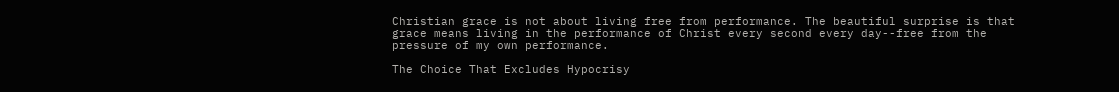Christian grace is not about living free from performance. The beautiful surprise is that grace means living in the performance of Christ every second every day--free from the pressure of my own performance.

The Choice That Excludes Hypocrisy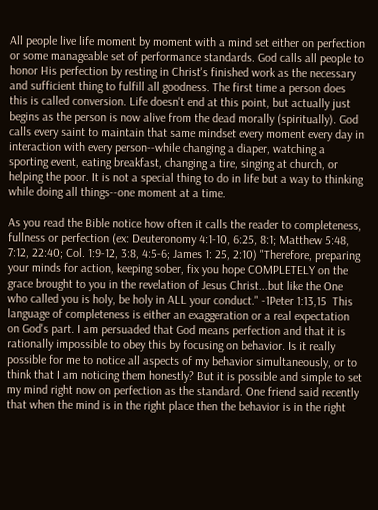All people live life moment by moment with a mind set either on perfection or some manageable set of performance standards. God calls all people to honor His perfection by resting in Christ's finished work as the necessary and sufficient thing to fulfill all goodness. The first time a person does this is called conversion. Life doesn't end at this point, but actually just begins as the person is now alive from the dead morally (spiritually). God calls every saint to maintain that same mindset every moment every day in interaction with every person--while changing a diaper, watching a sporting event, eating breakfast, changing a tire, singing at church, or helping the poor. It is not a special thing to do in life but a way to thinking while doing all things--one moment at a time.

As you read the Bible notice how often it calls the reader to completeness, fullness or perfection (ex: Deuteronomy 4:1-10, 6:25, 8:1; Matthew 5:48, 7:12, 22:40; Col. 1:9-12, 3:8, 4:5-6; James 1: 25, 2:10) "Therefore, preparing your minds for action, keeping sober, fix you hope COMPLETELY on the grace brought to you in the revelation of Jesus Christ...but like the One who called you is holy, be holy in ALL your conduct." -1Peter 1:13,15  This language of completeness is either an exaggeration or a real expectation on God's part. I am persuaded that God means perfection and that it is rationally impossible to obey this by focusing on behavior. Is it really possible for me to notice all aspects of my behavior simultaneously, or to think that I am noticing them honestly? But it is possible and simple to set my mind right now on perfection as the standard. One friend said recently that when the mind is in the right place then the behavior is in the right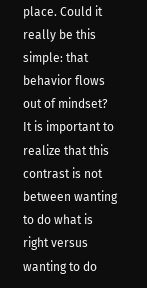place. Could it really be this simple: that behavior flows out of mindset? It is important to realize that this contrast is not between wanting to do what is right versus wanting to do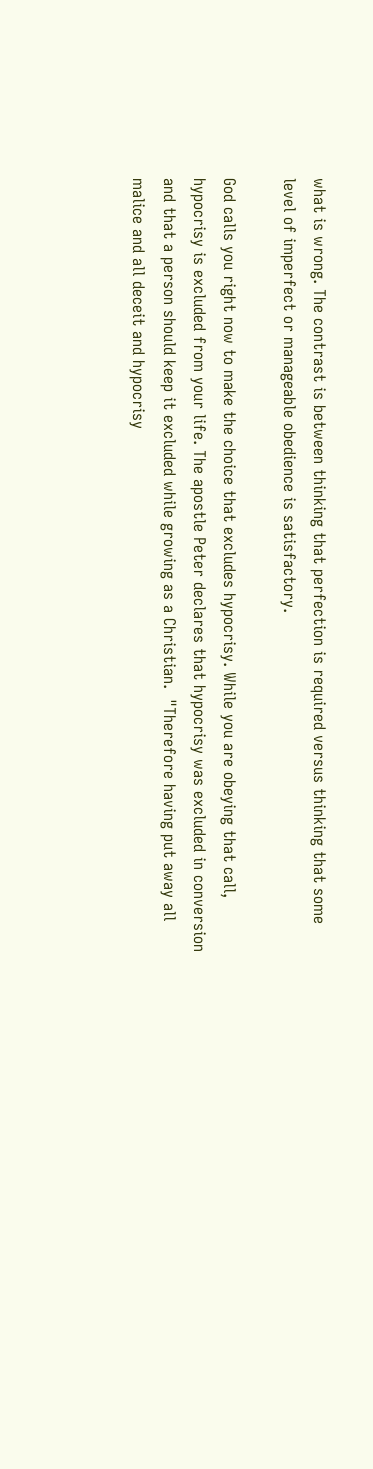what is wrong. The contrast is between thinking that perfection is required versus thinking that some level of imperfect or manageable obedience is satisfactory.

God calls you right now to make the choice that excludes hypocrisy. While you are obeying that call, hypocrisy is excluded from your life. The apostle Peter declares that hypocrisy was excluded in conversion and that a person should keep it excluded while growing as a Christian.  "Therefore having put away all malice and all deceit and hypocrisy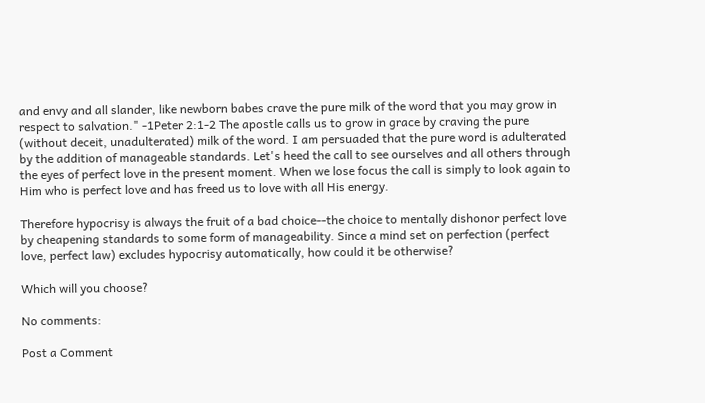and envy and all slander, like newborn babes crave the pure milk of the word that you may grow in respect to salvation." -1Peter 2:1-2 The apostle calls us to grow in grace by craving the pure (without deceit, unadulterated) milk of the word. I am persuaded that the pure word is adulterated by the addition of manageable standards. Let's heed the call to see ourselves and all others through the eyes of perfect love in the present moment. When we lose focus the call is simply to look again to Him who is perfect love and has freed us to love with all His energy.

Therefore hypocrisy is always the fruit of a bad choice--the choice to mentally dishonor perfect love by cheapening standards to some form of manageability. Since a mind set on perfection (perfect love, perfect law) excludes hypocrisy automatically, how could it be otherwise?

Which will you choose?

No comments:

Post a Comment